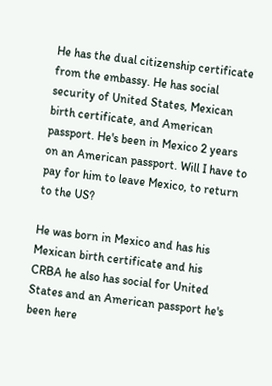He has the dual citizenship certificate from the embassy. He has social security of United States, Mexican birth certificate, and American passport. He's been in Mexico 2 years on an American passport. Will I have to pay for him to leave Mexico, to return to the US?

He was born in Mexico and has his Mexican birth certificate and his CRBA he also has social for United States and an American passport he's been here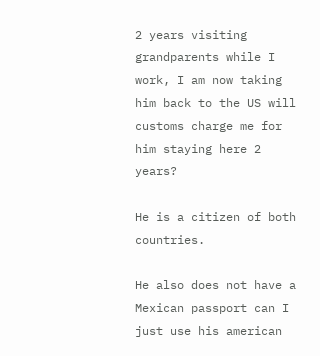2 years visiting grandparents while I work, I am now taking him back to the US will customs charge me for him staying here 2 years?

He is a citizen of both countries.

He also does not have a Mexican passport can I just use his american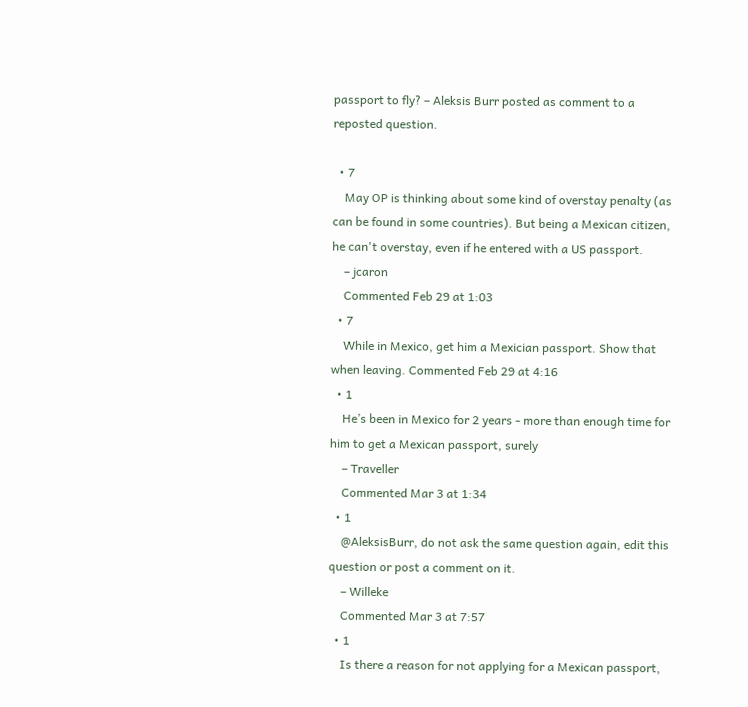passport to fly? – Aleksis Burr posted as comment to a reposted question.

  • 7
    May OP is thinking about some kind of overstay penalty (as can be found in some countries). But being a Mexican citizen, he can't overstay, even if he entered with a US passport.
    – jcaron
    Commented Feb 29 at 1:03
  • 7
    While in Mexico, get him a Mexician passport. Show that when leaving. Commented Feb 29 at 4:16
  • 1
    He’s been in Mexico for 2 years - more than enough time for him to get a Mexican passport, surely
    – Traveller
    Commented Mar 3 at 1:34
  • 1
    @AleksisBurr, do not ask the same question again, edit this question or post a comment on it.
    – Willeke
    Commented Mar 3 at 7:57
  • 1
    Is there a reason for not applying for a Mexican passport,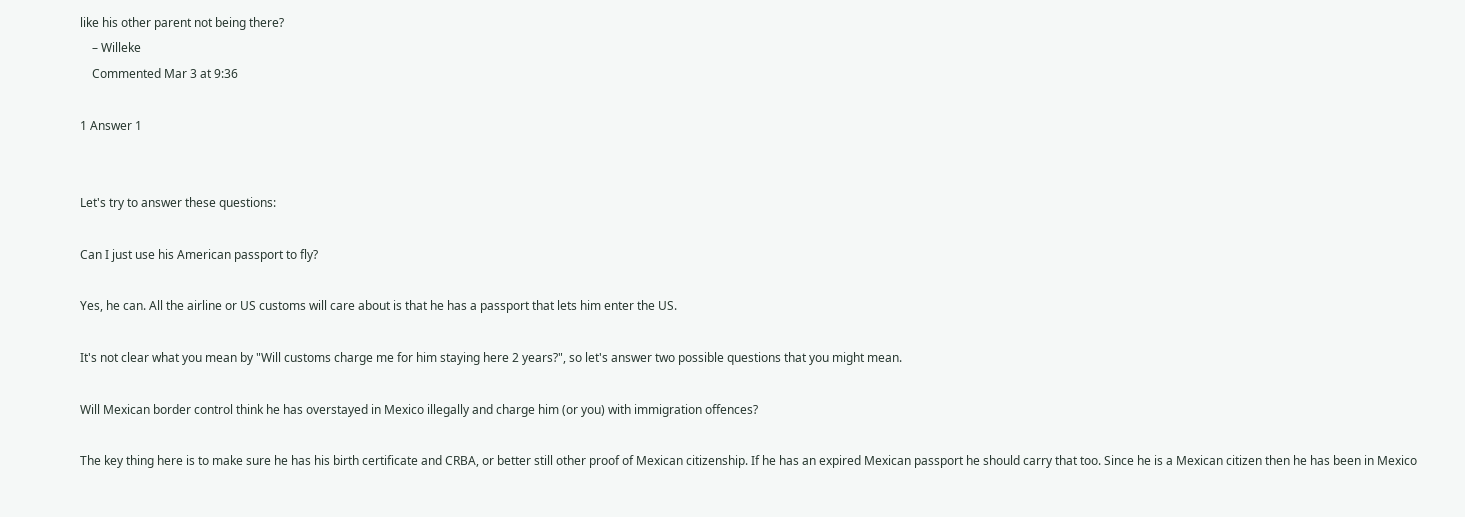like his other parent not being there?
    – Willeke
    Commented Mar 3 at 9:36

1 Answer 1


Let's try to answer these questions:

Can I just use his American passport to fly?

Yes, he can. All the airline or US customs will care about is that he has a passport that lets him enter the US.

It's not clear what you mean by "Will customs charge me for him staying here 2 years?", so let's answer two possible questions that you might mean.

Will Mexican border control think he has overstayed in Mexico illegally and charge him (or you) with immigration offences?

The key thing here is to make sure he has his birth certificate and CRBA, or better still other proof of Mexican citizenship. If he has an expired Mexican passport he should carry that too. Since he is a Mexican citizen then he has been in Mexico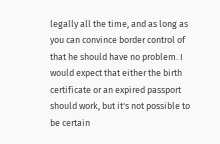legally all the time, and as long as you can convince border control of that he should have no problem. I would expect that either the birth certificate or an expired passport should work, but it's not possible to be certain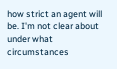how strict an agent will be. I'm not clear about under what circumstances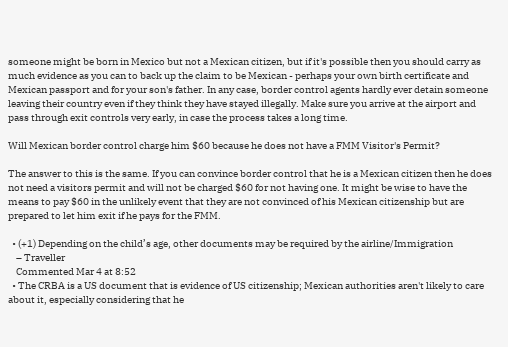someone might be born in Mexico but not a Mexican citizen, but if it's possible then you should carry as much evidence as you can to back up the claim to be Mexican - perhaps your own birth certificate and Mexican passport and for your son's father. In any case, border control agents hardly ever detain someone leaving their country even if they think they have stayed illegally. Make sure you arrive at the airport and pass through exit controls very early, in case the process takes a long time.

Will Mexican border control charge him $60 because he does not have a FMM Visitor's Permit?

The answer to this is the same. If you can convince border control that he is a Mexican citizen then he does not need a visitors permit and will not be charged $60 for not having one. It might be wise to have the means to pay $60 in the unlikely event that they are not convinced of his Mexican citizenship but are prepared to let him exit if he pays for the FMM.

  • (+1) Depending on the child’s age, other documents may be required by the airline/Immigration
    – Traveller
    Commented Mar 4 at 8:52
  • The CRBA is a US document that is evidence of US citizenship; Mexican authorities aren't likely to care about it, especially considering that he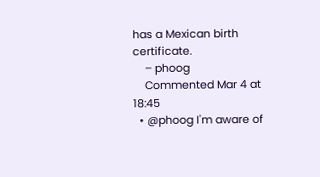has a Mexican birth certificate.
    – phoog
    Commented Mar 4 at 18:45
  • @phoog I'm aware of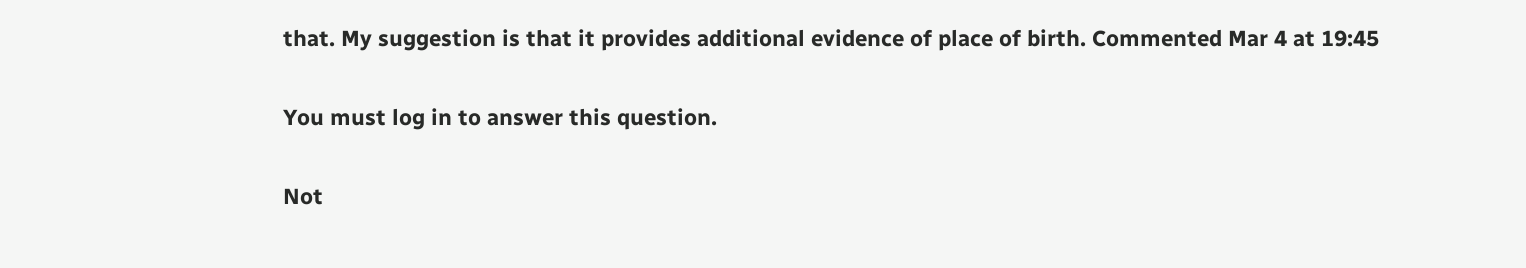that. My suggestion is that it provides additional evidence of place of birth. Commented Mar 4 at 19:45

You must log in to answer this question.

Not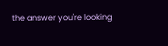the answer you're looking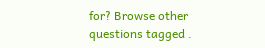for? Browse other questions tagged .